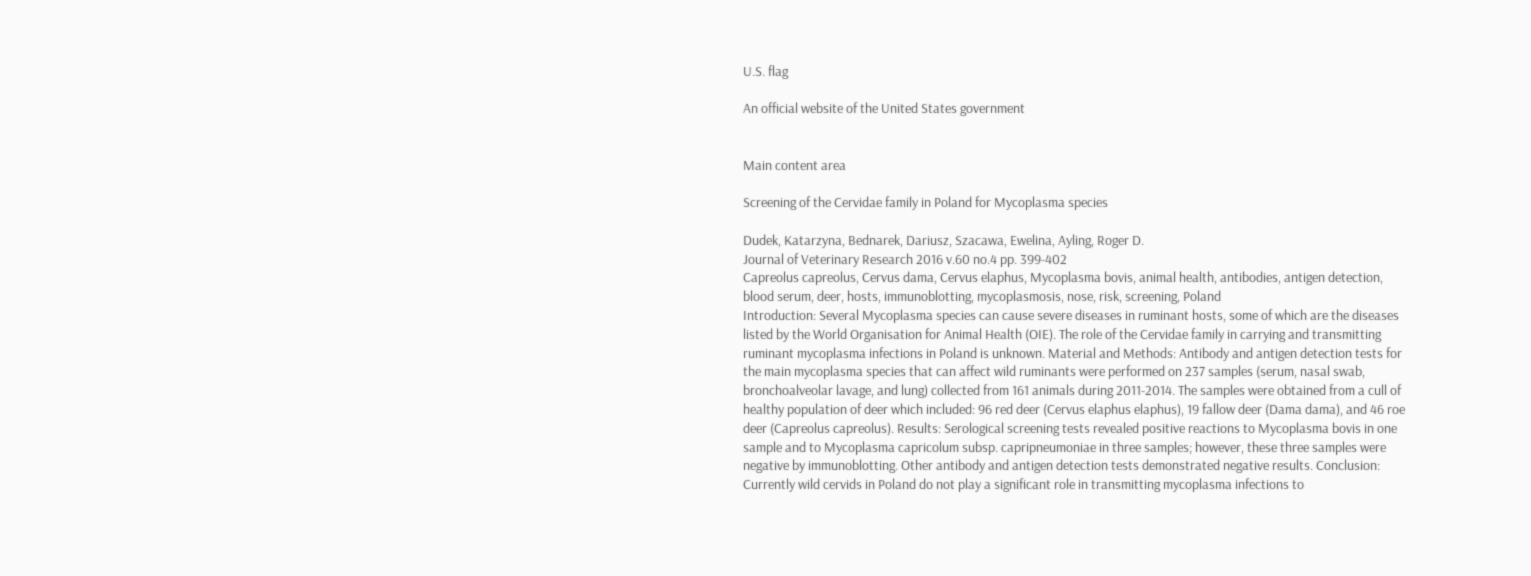U.S. flag

An official website of the United States government


Main content area

Screening of the Cervidae family in Poland for Mycoplasma species

Dudek, Katarzyna, Bednarek, Dariusz, Szacawa, Ewelina, Ayling, Roger D.
Journal of Veterinary Research 2016 v.60 no.4 pp. 399-402
Capreolus capreolus, Cervus dama, Cervus elaphus, Mycoplasma bovis, animal health, antibodies, antigen detection, blood serum, deer, hosts, immunoblotting, mycoplasmosis, nose, risk, screening, Poland
Introduction: Several Mycoplasma species can cause severe diseases in ruminant hosts, some of which are the diseases listed by the World Organisation for Animal Health (OIE). The role of the Cervidae family in carrying and transmitting ruminant mycoplasma infections in Poland is unknown. Material and Methods: Antibody and antigen detection tests for the main mycoplasma species that can affect wild ruminants were performed on 237 samples (serum, nasal swab, bronchoalveolar lavage, and lung) collected from 161 animals during 2011-2014. The samples were obtained from a cull of healthy population of deer which included: 96 red deer (Cervus elaphus elaphus), 19 fallow deer (Dama dama), and 46 roe deer (Capreolus capreolus). Results: Serological screening tests revealed positive reactions to Mycoplasma bovis in one sample and to Mycoplasma capricolum subsp. capripneumoniae in three samples; however, these three samples were negative by immunoblotting. Other antibody and antigen detection tests demonstrated negative results. Conclusion: Currently wild cervids in Poland do not play a significant role in transmitting mycoplasma infections to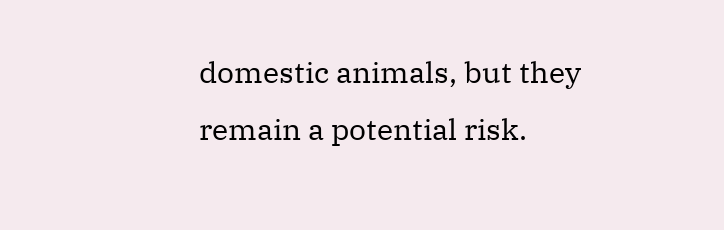domestic animals, but they remain a potential risk.